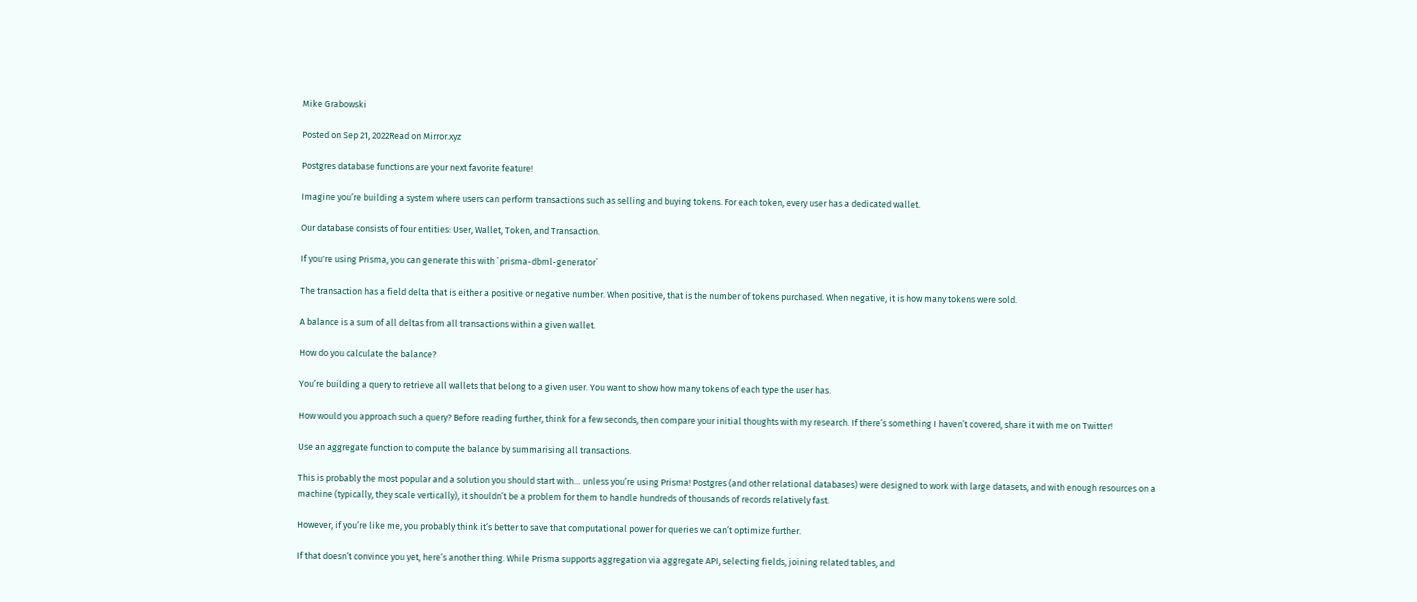Mike Grabowski

Posted on Sep 21, 2022Read on Mirror.xyz

Postgres database functions are your next favorite feature!

Imagine you’re building a system where users can perform transactions such as selling and buying tokens. For each token, every user has a dedicated wallet.

Our database consists of four entities: User, Wallet, Token, and Transaction.

If you're using Prisma, you can generate this with `prisma-dbml-generator`

The transaction has a field delta that is either a positive or negative number. When positive, that is the number of tokens purchased. When negative, it is how many tokens were sold.

A balance is a sum of all deltas from all transactions within a given wallet.

How do you calculate the balance?

You’re building a query to retrieve all wallets that belong to a given user. You want to show how many tokens of each type the user has.

How would you approach such a query? Before reading further, think for a few seconds, then compare your initial thoughts with my research. If there’s something I haven’t covered, share it with me on Twitter!

Use an aggregate function to compute the balance by summarising all transactions.

This is probably the most popular and a solution you should start with… unless you’re using Prisma! Postgres (and other relational databases) were designed to work with large datasets, and with enough resources on a machine (typically, they scale vertically), it shouldn’t be a problem for them to handle hundreds of thousands of records relatively fast.

However, if you’re like me, you probably think it’s better to save that computational power for queries we can’t optimize further.

If that doesn’t convince you yet, here’s another thing. While Prisma supports aggregation via aggregate API, selecting fields, joining related tables, and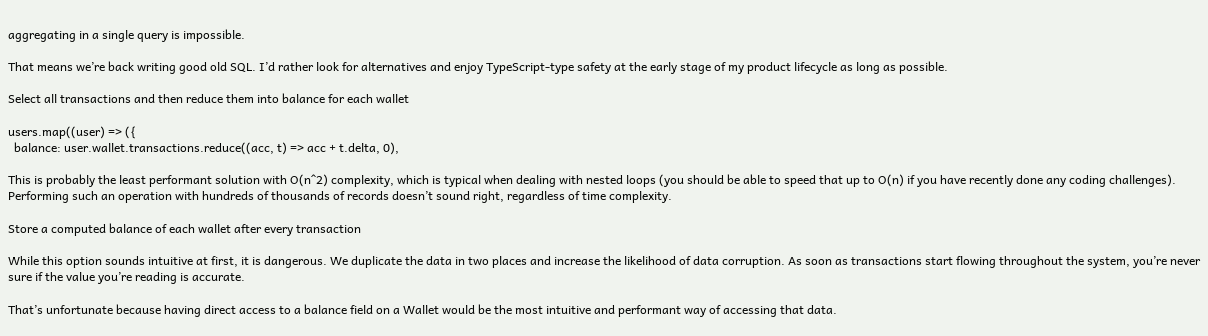aggregating in a single query is impossible.

That means we’re back writing good old SQL. I’d rather look for alternatives and enjoy TypeScript-type safety at the early stage of my product lifecycle as long as possible.

Select all transactions and then reduce them into balance for each wallet

users.map((user) => ({
  balance: user.wallet.transactions.reduce((acc, t) => acc + t.delta, 0),

This is probably the least performant solution with O(n^2) complexity, which is typical when dealing with nested loops (you should be able to speed that up to O(n) if you have recently done any coding challenges). Performing such an operation with hundreds of thousands of records doesn’t sound right, regardless of time complexity.

Store a computed balance of each wallet after every transaction

While this option sounds intuitive at first, it is dangerous. We duplicate the data in two places and increase the likelihood of data corruption. As soon as transactions start flowing throughout the system, you’re never sure if the value you’re reading is accurate.

That’s unfortunate because having direct access to a balance field on a Wallet would be the most intuitive and performant way of accessing that data.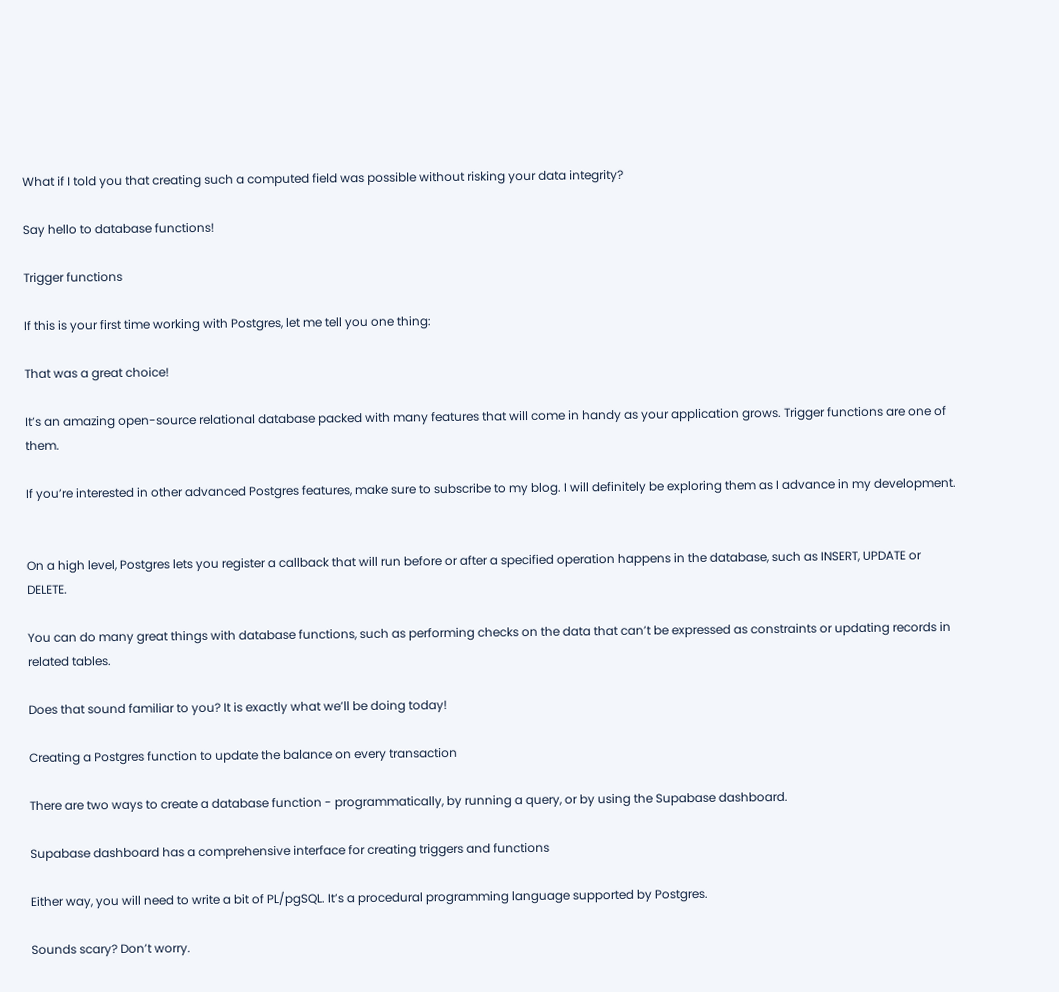What if I told you that creating such a computed field was possible without risking your data integrity?

Say hello to database functions!

Trigger functions

If this is your first time working with Postgres, let me tell you one thing:

That was a great choice!

It’s an amazing open-source relational database packed with many features that will come in handy as your application grows. Trigger functions are one of them.

If you’re interested in other advanced Postgres features, make sure to subscribe to my blog. I will definitely be exploring them as I advance in my development.


On a high level, Postgres lets you register a callback that will run before or after a specified operation happens in the database, such as INSERT, UPDATE or DELETE.

You can do many great things with database functions, such as performing checks on the data that can’t be expressed as constraints or updating records in related tables.

Does that sound familiar to you? It is exactly what we’ll be doing today!

Creating a Postgres function to update the balance on every transaction

There are two ways to create a database function - programmatically, by running a query, or by using the Supabase dashboard.

Supabase dashboard has a comprehensive interface for creating triggers and functions

Either way, you will need to write a bit of PL/pgSQL. It’s a procedural programming language supported by Postgres.

Sounds scary? Don’t worry.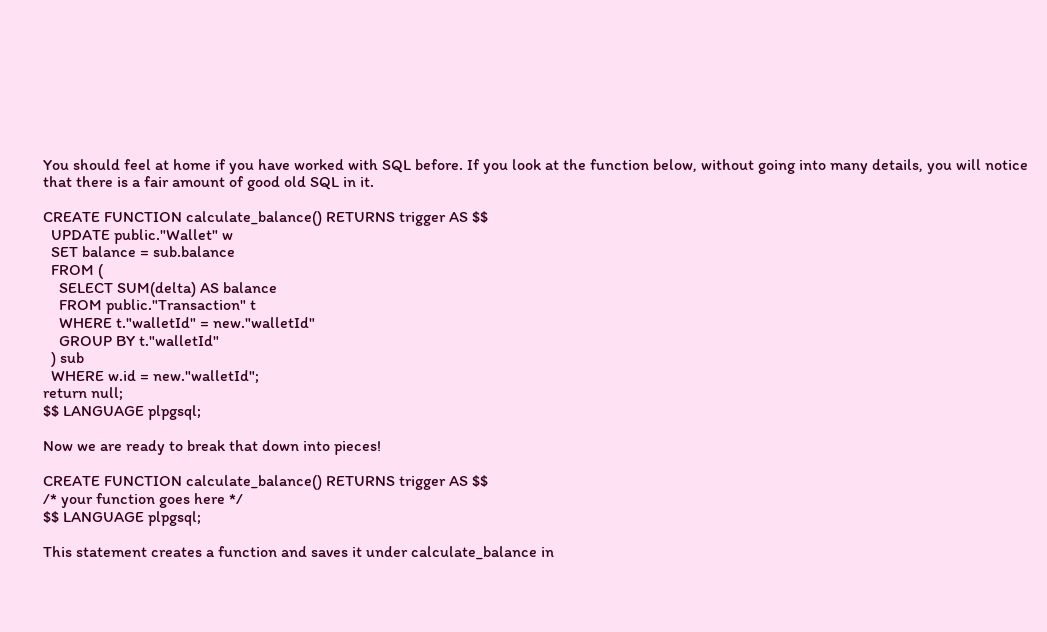You should feel at home if you have worked with SQL before. If you look at the function below, without going into many details, you will notice that there is a fair amount of good old SQL in it.

CREATE FUNCTION calculate_balance() RETURNS trigger AS $$
  UPDATE public."Wallet" w
  SET balance = sub.balance
  FROM (
    SELECT SUM(delta) AS balance
    FROM public."Transaction" t
    WHERE t."walletId" = new."walletId"
    GROUP BY t."walletId"
  ) sub
  WHERE w.id = new."walletId";
return null;
$$ LANGUAGE plpgsql;

Now we are ready to break that down into pieces!

CREATE FUNCTION calculate_balance() RETURNS trigger AS $$
/* your function goes here */
$$ LANGUAGE plpgsql;

This statement creates a function and saves it under calculate_balance in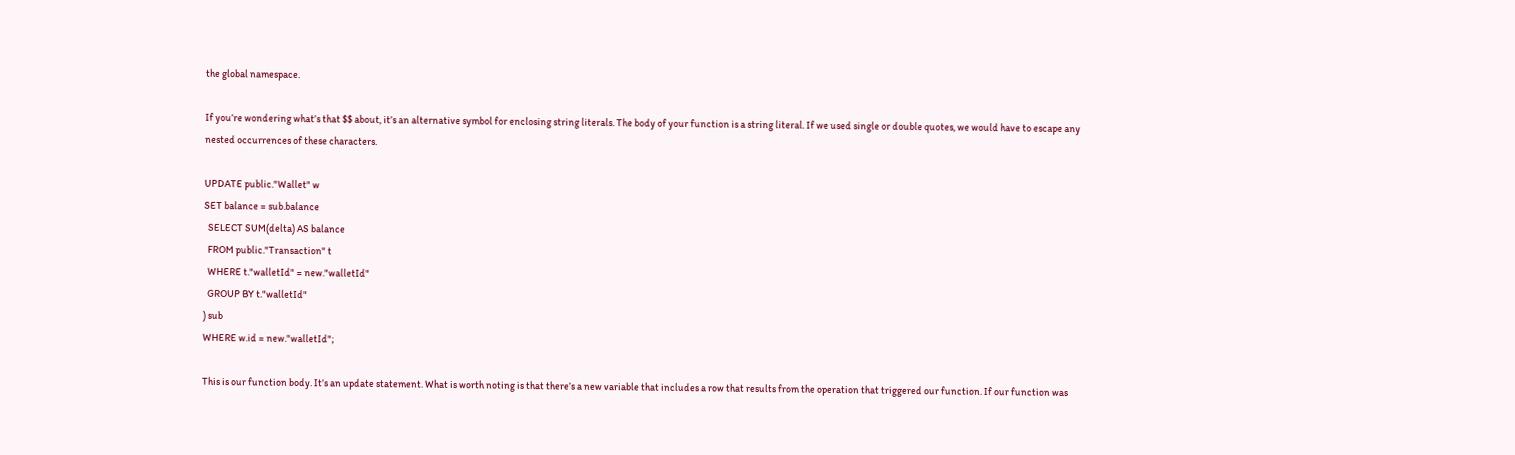the global namespace.

If you’re wondering what’s that $$ about, it’s an alternative symbol for enclosing string literals. The body of your function is a string literal. If we used single or double quotes, we would have to escape any nested occurrences of these characters.

UPDATE public."Wallet" w
SET balance = sub.balance
  SELECT SUM(delta) AS balance
  FROM public."Transaction" t
  WHERE t."walletId" = new."walletId"
  GROUP BY t."walletId"
) sub
WHERE w.id = new."walletId";

This is our function body. It’s an update statement. What is worth noting is that there’s a new variable that includes a row that results from the operation that triggered our function. If our function was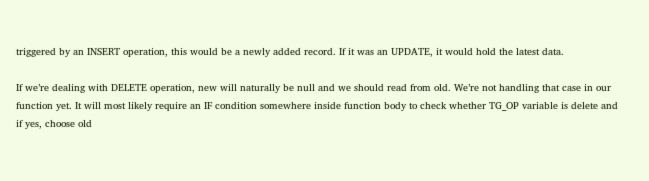triggered by an INSERT operation, this would be a newly added record. If it was an UPDATE, it would hold the latest data.

If we’re dealing with DELETE operation, new will naturally be null and we should read from old. We’re not handling that case in our function yet. It will most likely require an IF condition somewhere inside function body to check whether TG_OP variable is delete and if yes, choose old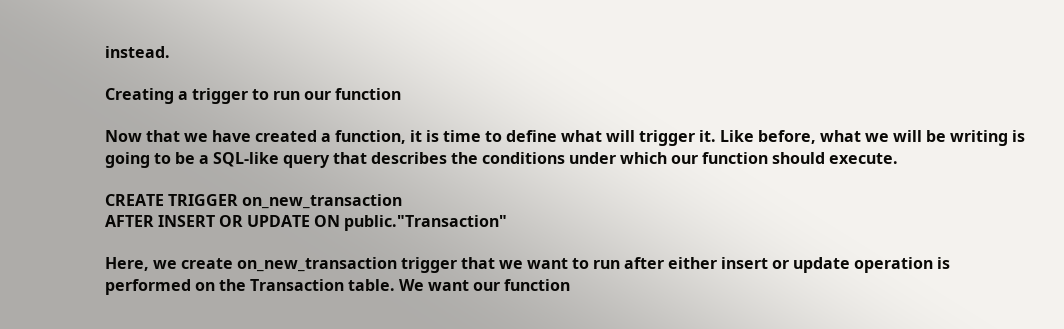instead.

Creating a trigger to run our function

Now that we have created a function, it is time to define what will trigger it. Like before, what we will be writing is going to be a SQL-like query that describes the conditions under which our function should execute.

CREATE TRIGGER on_new_transaction
AFTER INSERT OR UPDATE ON public."Transaction"

Here, we create on_new_transaction trigger that we want to run after either insert or update operation is performed on the Transaction table. We want our function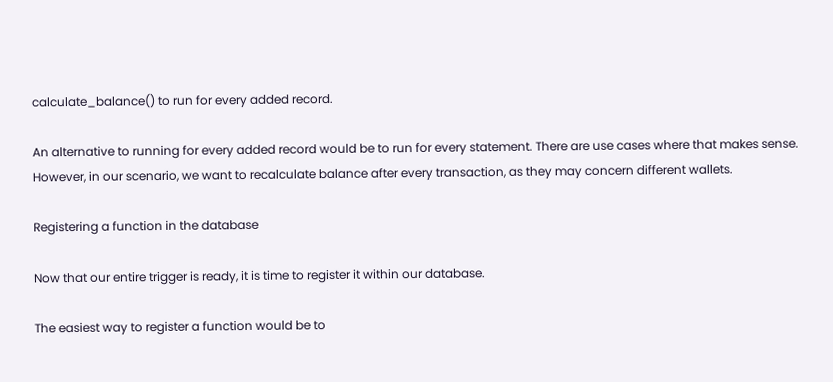calculate_balance() to run for every added record.

An alternative to running for every added record would be to run for every statement. There are use cases where that makes sense. However, in our scenario, we want to recalculate balance after every transaction, as they may concern different wallets.

Registering a function in the database

Now that our entire trigger is ready, it is time to register it within our database.

The easiest way to register a function would be to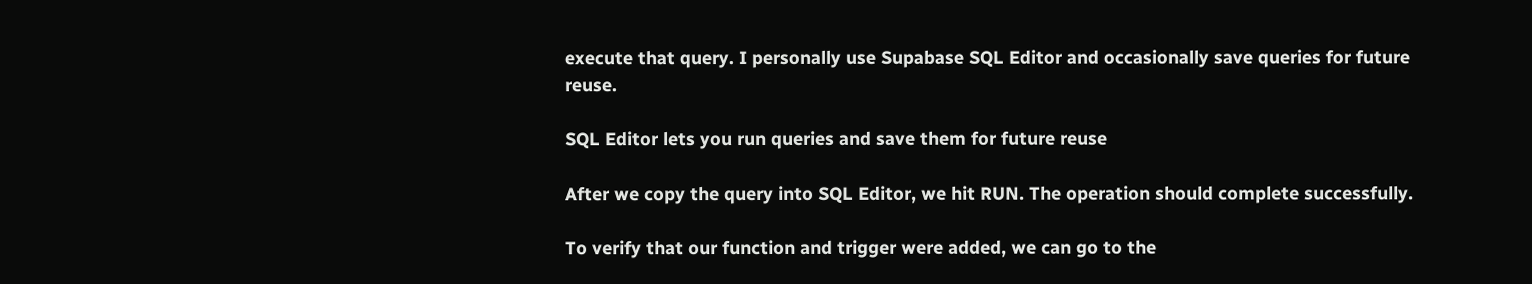execute that query. I personally use Supabase SQL Editor and occasionally save queries for future reuse.

SQL Editor lets you run queries and save them for future reuse

After we copy the query into SQL Editor, we hit RUN. The operation should complete successfully.

To verify that our function and trigger were added, we can go to the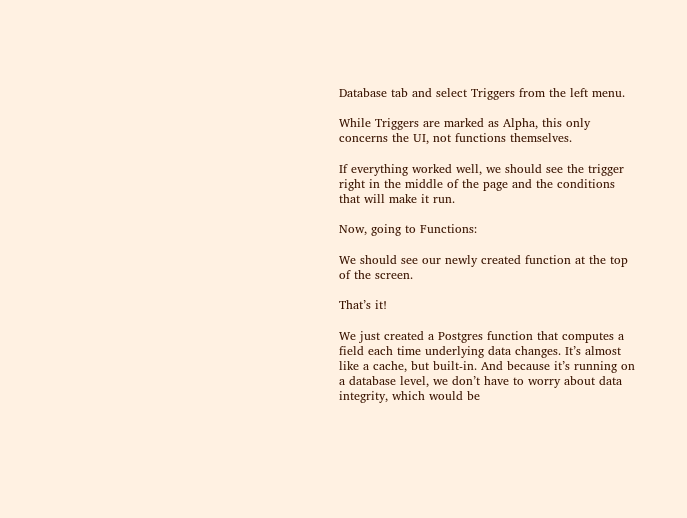Database tab and select Triggers from the left menu.

While Triggers are marked as Alpha, this only concerns the UI, not functions themselves.

If everything worked well, we should see the trigger right in the middle of the page and the conditions that will make it run.

Now, going to Functions:

We should see our newly created function at the top of the screen.

That’s it!

We just created a Postgres function that computes a field each time underlying data changes. It’s almost like a cache, but built-in. And because it’s running on a database level, we don’t have to worry about data integrity, which would be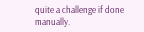quite a challenge if done manually.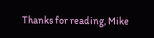Thanks for reading, Mike